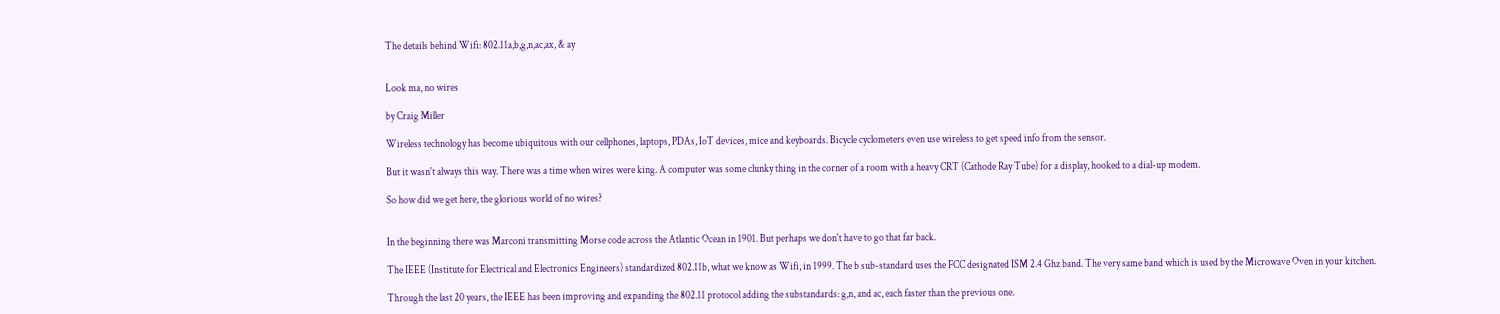The details behind Wifi: 802.11a,b,g,n,ac,ax, & ay


Look ma, no wires

by Craig Miller

Wireless technology has become ubiquitous with our cellphones, laptops, PDAs, IoT devices, mice and keyboards. Bicycle cyclometers even use wireless to get speed info from the sensor.

But it wasn't always this way. There was a time when wires were king. A computer was some clunky thing in the corner of a room with a heavy CRT (Cathode Ray Tube) for a display, hooked to a dial-up modem.

So how did we get here, the glorious world of no wires?


In the beginning there was Marconi transmitting Morse code across the Atlantic Ocean in 1901. But perhaps we don't have to go that far back.

The IEEE (Institute for Electrical and Electronics Engineers) standardized 802.11b, what we know as Wifi, in 1999. The b sub-standard uses the FCC designated ISM 2.4 Ghz band. The very same band which is used by the Microwave Oven in your kitchen.

Through the last 20 years, the IEEE has been improving and expanding the 802.11 protocol adding the substandards: g,n, and ac, each faster than the previous one.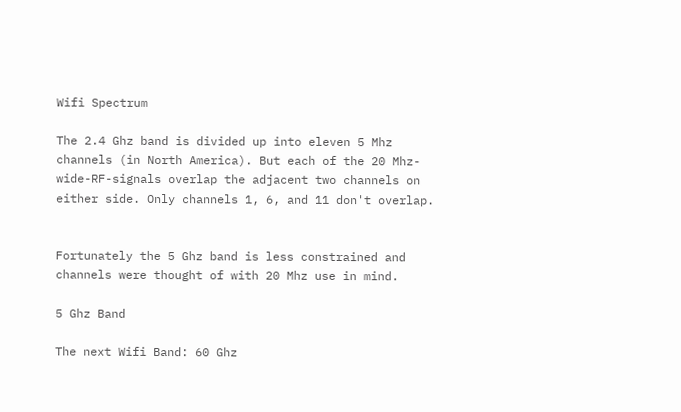Wifi Spectrum

The 2.4 Ghz band is divided up into eleven 5 Mhz channels (in North America). But each of the 20 Mhz-wide-RF-signals overlap the adjacent two channels on either side. Only channels 1, 6, and 11 don't overlap.


Fortunately the 5 Ghz band is less constrained and channels were thought of with 20 Mhz use in mind.

5 Ghz Band

The next Wifi Band: 60 Ghz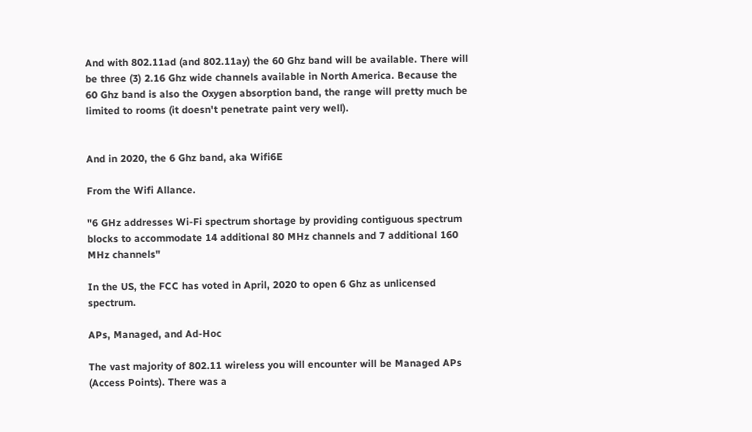And with 802.11ad (and 802.11ay) the 60 Ghz band will be available. There will be three (3) 2.16 Ghz wide channels available in North America. Because the 60 Ghz band is also the Oxygen absorption band, the range will pretty much be limited to rooms (it doesn't penetrate paint very well).


And in 2020, the 6 Ghz band, aka Wifi6E

From the Wifi Allance.

"6 GHz addresses Wi-Fi spectrum shortage by providing contiguous spectrum blocks to accommodate 14 additional 80 MHz channels and 7 additional 160 MHz channels"

In the US, the FCC has voted in April, 2020 to open 6 Ghz as unlicensed spectrum.

APs, Managed, and Ad-Hoc

The vast majority of 802.11 wireless you will encounter will be Managed APs (Access Points). There was a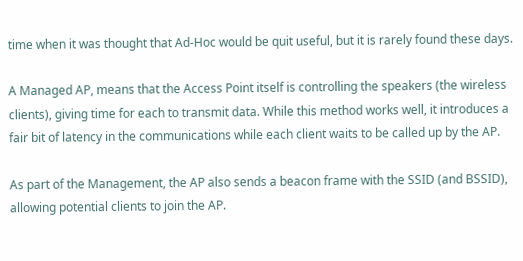time when it was thought that Ad-Hoc would be quit useful, but it is rarely found these days.

A Managed AP, means that the Access Point itself is controlling the speakers (the wireless clients), giving time for each to transmit data. While this method works well, it introduces a fair bit of latency in the communications while each client waits to be called up by the AP.

As part of the Management, the AP also sends a beacon frame with the SSID (and BSSID), allowing potential clients to join the AP.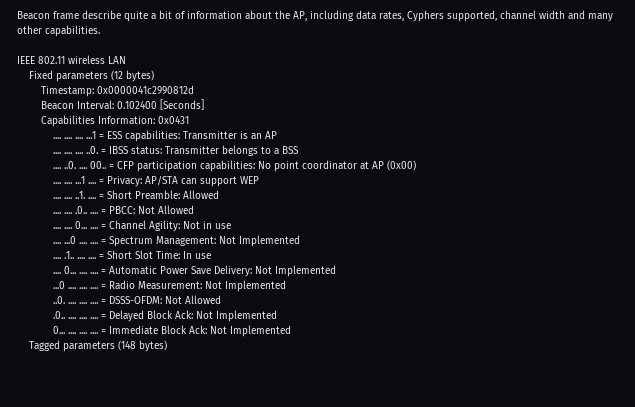Beacon frame describe quite a bit of information about the AP, including data rates, Cyphers supported, channel width and many other capabilities.

IEEE 802.11 wireless LAN
    Fixed parameters (12 bytes)
        Timestamp: 0x0000041c2990812d
        Beacon Interval: 0.102400 [Seconds]
        Capabilities Information: 0x0431
            .... .... .... ...1 = ESS capabilities: Transmitter is an AP
            .... .... .... ..0. = IBSS status: Transmitter belongs to a BSS
            .... ..0. .... 00.. = CFP participation capabilities: No point coordinator at AP (0x00)
            .... .... ...1 .... = Privacy: AP/STA can support WEP
            .... .... ..1. .... = Short Preamble: Allowed
            .... .... .0.. .... = PBCC: Not Allowed
            .... .... 0... .... = Channel Agility: Not in use
            .... ...0 .... .... = Spectrum Management: Not Implemented
            .... .1.. .... .... = Short Slot Time: In use
            .... 0... .... .... = Automatic Power Save Delivery: Not Implemented
            ...0 .... .... .... = Radio Measurement: Not Implemented
            ..0. .... .... .... = DSSS-OFDM: Not Allowed
            .0.. .... .... .... = Delayed Block Ack: Not Implemented
            0... .... .... .... = Immediate Block Ack: Not Implemented
    Tagged parameters (148 bytes)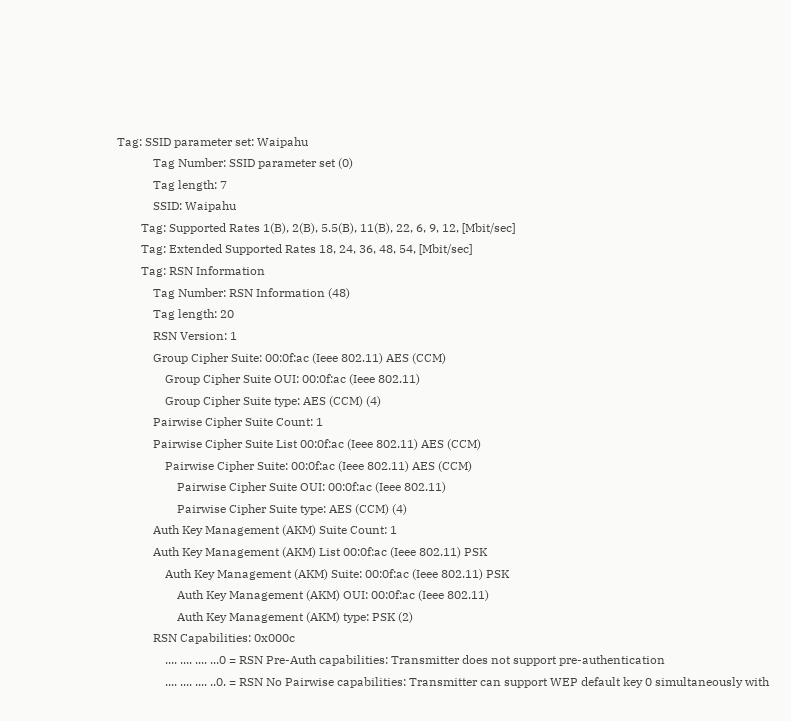Tag: SSID parameter set: Waipahu
            Tag Number: SSID parameter set (0)
            Tag length: 7
            SSID: Waipahu
        Tag: Supported Rates 1(B), 2(B), 5.5(B), 11(B), 22, 6, 9, 12, [Mbit/sec]
        Tag: Extended Supported Rates 18, 24, 36, 48, 54, [Mbit/sec]
        Tag: RSN Information
            Tag Number: RSN Information (48)
            Tag length: 20
            RSN Version: 1
            Group Cipher Suite: 00:0f:ac (Ieee 802.11) AES (CCM)
                Group Cipher Suite OUI: 00:0f:ac (Ieee 802.11)
                Group Cipher Suite type: AES (CCM) (4)
            Pairwise Cipher Suite Count: 1
            Pairwise Cipher Suite List 00:0f:ac (Ieee 802.11) AES (CCM)
                Pairwise Cipher Suite: 00:0f:ac (Ieee 802.11) AES (CCM)
                    Pairwise Cipher Suite OUI: 00:0f:ac (Ieee 802.11)
                    Pairwise Cipher Suite type: AES (CCM) (4)
            Auth Key Management (AKM) Suite Count: 1
            Auth Key Management (AKM) List 00:0f:ac (Ieee 802.11) PSK
                Auth Key Management (AKM) Suite: 00:0f:ac (Ieee 802.11) PSK
                    Auth Key Management (AKM) OUI: 00:0f:ac (Ieee 802.11)
                    Auth Key Management (AKM) type: PSK (2)
            RSN Capabilities: 0x000c
                .... .... .... ...0 = RSN Pre-Auth capabilities: Transmitter does not support pre-authentication
                .... .... .... ..0. = RSN No Pairwise capabilities: Transmitter can support WEP default key 0 simultaneously with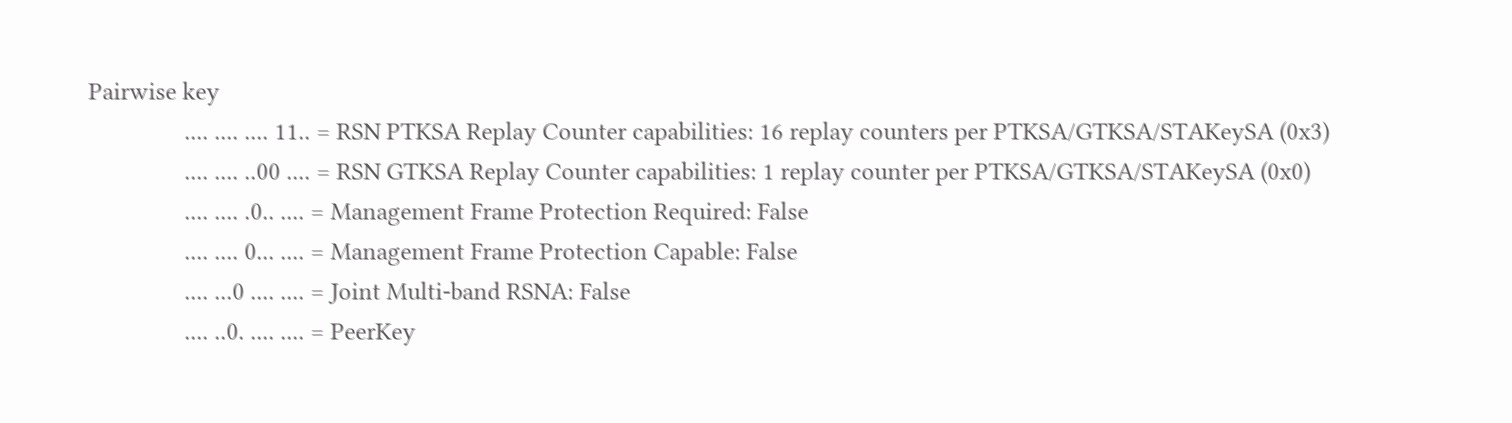Pairwise key
                .... .... .... 11.. = RSN PTKSA Replay Counter capabilities: 16 replay counters per PTKSA/GTKSA/STAKeySA (0x3)
                .... .... ..00 .... = RSN GTKSA Replay Counter capabilities: 1 replay counter per PTKSA/GTKSA/STAKeySA (0x0)
                .... .... .0.. .... = Management Frame Protection Required: False
                .... .... 0... .... = Management Frame Protection Capable: False
                .... ...0 .... .... = Joint Multi-band RSNA: False
                .... ..0. .... .... = PeerKey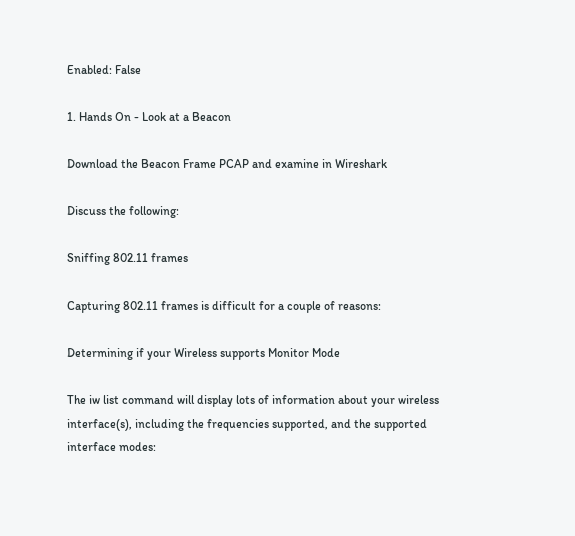Enabled: False

1. Hands On - Look at a Beacon

Download the Beacon Frame PCAP and examine in Wireshark

Discuss the following:

Sniffing 802.11 frames

Capturing 802.11 frames is difficult for a couple of reasons:

Determining if your Wireless supports Monitor Mode

The iw list command will display lots of information about your wireless interface(s), including the frequencies supported, and the supported interface modes: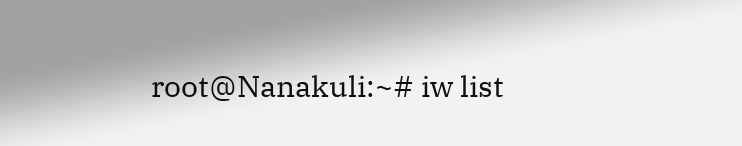root@Nanakuli:~# iw list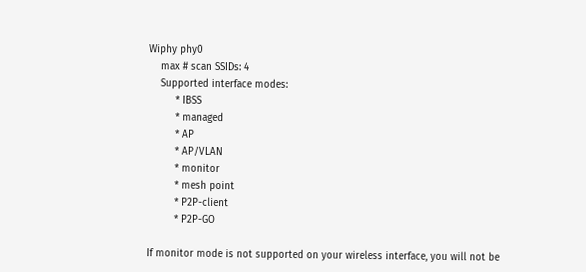Wiphy phy0
    max # scan SSIDs: 4
    Supported interface modes:
         * IBSS
         * managed
         * AP
         * AP/VLAN
         * monitor
         * mesh point
         * P2P-client
         * P2P-GO

If monitor mode is not supported on your wireless interface, you will not be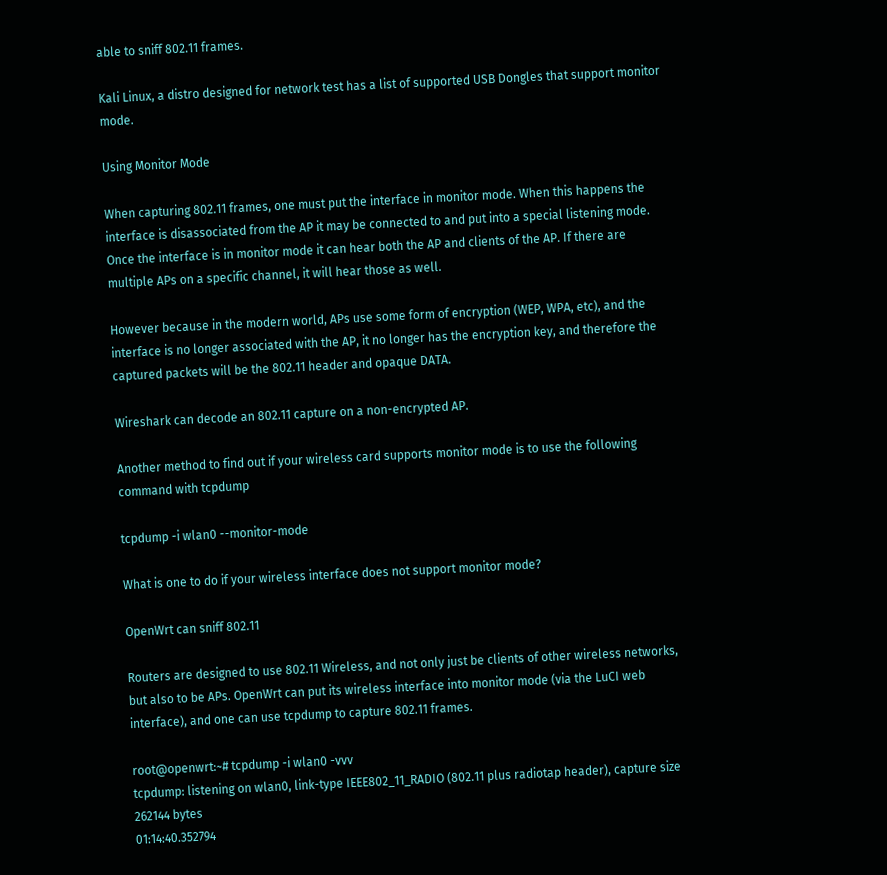able to sniff 802.11 frames.

Kali Linux, a distro designed for network test has a list of supported USB Dongles that support monitor mode.

Using Monitor Mode

When capturing 802.11 frames, one must put the interface in monitor mode. When this happens the interface is disassociated from the AP it may be connected to and put into a special listening mode. Once the interface is in monitor mode it can hear both the AP and clients of the AP. If there are multiple APs on a specific channel, it will hear those as well.

However because in the modern world, APs use some form of encryption (WEP, WPA, etc), and the interface is no longer associated with the AP, it no longer has the encryption key, and therefore the captured packets will be the 802.11 header and opaque DATA.

Wireshark can decode an 802.11 capture on a non-encrypted AP.

Another method to find out if your wireless card supports monitor mode is to use the following command with tcpdump

tcpdump -i wlan0 --monitor-mode

What is one to do if your wireless interface does not support monitor mode?

OpenWrt can sniff 802.11

Routers are designed to use 802.11 Wireless, and not only just be clients of other wireless networks, but also to be APs. OpenWrt can put its wireless interface into monitor mode (via the LuCI web interface), and one can use tcpdump to capture 802.11 frames.

root@openwrt:~# tcpdump -i wlan0 -vvv
tcpdump: listening on wlan0, link-type IEEE802_11_RADIO (802.11 plus radiotap header), capture size 262144 bytes
01:14:40.352794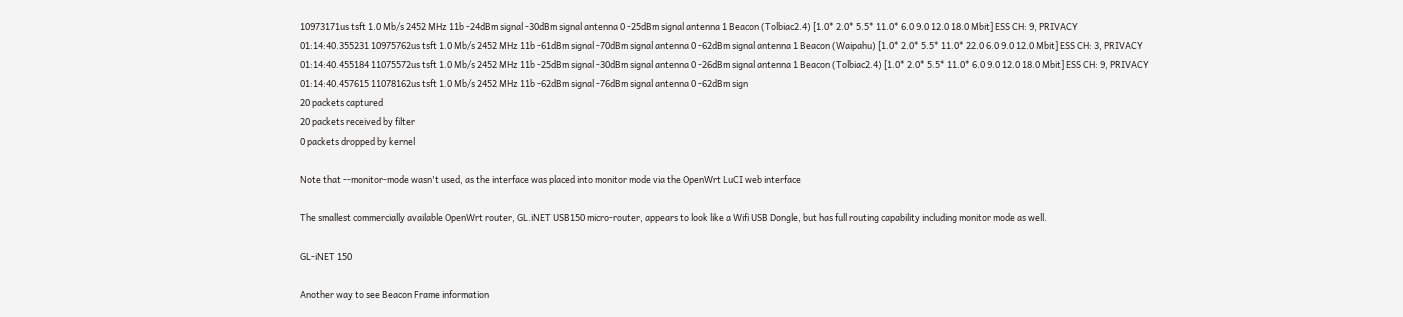10973171us tsft 1.0 Mb/s 2452 MHz 11b -24dBm signal -30dBm signal antenna 0 -25dBm signal antenna 1 Beacon (Tolbiac2.4) [1.0* 2.0* 5.5* 11.0* 6.0 9.0 12.0 18.0 Mbit] ESS CH: 9, PRIVACY
01:14:40.355231 10975762us tsft 1.0 Mb/s 2452 MHz 11b -61dBm signal -70dBm signal antenna 0 -62dBm signal antenna 1 Beacon (Waipahu) [1.0* 2.0* 5.5* 11.0* 22.0 6.0 9.0 12.0 Mbit] ESS CH: 3, PRIVACY
01:14:40.455184 11075572us tsft 1.0 Mb/s 2452 MHz 11b -25dBm signal -30dBm signal antenna 0 -26dBm signal antenna 1 Beacon (Tolbiac2.4) [1.0* 2.0* 5.5* 11.0* 6.0 9.0 12.0 18.0 Mbit] ESS CH: 9, PRIVACY
01:14:40.457615 11078162us tsft 1.0 Mb/s 2452 MHz 11b -62dBm signal -76dBm signal antenna 0 -62dBm sign
20 packets captured
20 packets received by filter
0 packets dropped by kernel

Note that --monitor-mode wasn't used, as the interface was placed into monitor mode via the OpenWrt LuCI web interface

The smallest commercially available OpenWrt router, GL.iNET USB150 micro-router, appears to look like a Wifi USB Dongle, but has full routing capability including monitor mode as well.

GL-iNET 150

Another way to see Beacon Frame information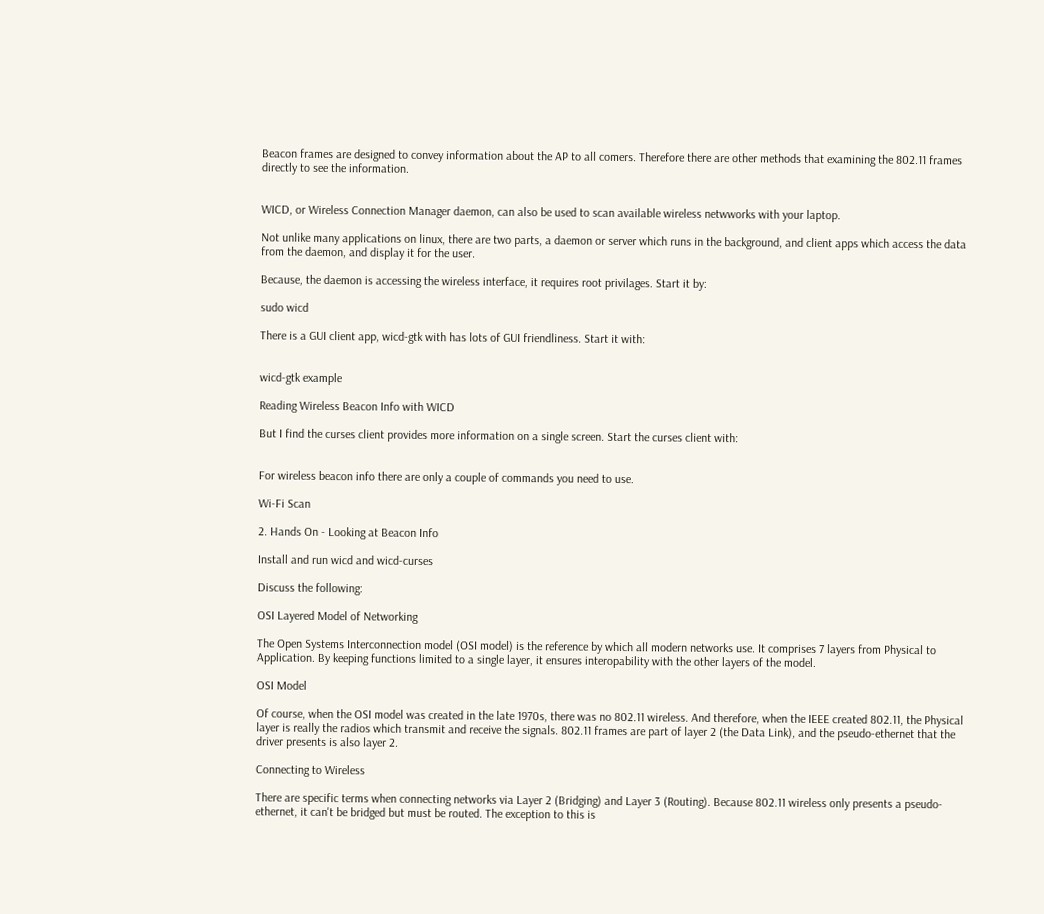Beacon frames are designed to convey information about the AP to all comers. Therefore there are other methods that examining the 802.11 frames directly to see the information.


WICD, or Wireless Connection Manager daemon, can also be used to scan available wireless netwworks with your laptop.

Not unlike many applications on linux, there are two parts, a daemon or server which runs in the background, and client apps which access the data from the daemon, and display it for the user.

Because, the daemon is accessing the wireless interface, it requires root privilages. Start it by:

sudo wicd

There is a GUI client app, wicd-gtk with has lots of GUI friendliness. Start it with:


wicd-gtk example

Reading Wireless Beacon Info with WICD

But I find the curses client provides more information on a single screen. Start the curses client with:


For wireless beacon info there are only a couple of commands you need to use.

Wi-Fi Scan

2. Hands On - Looking at Beacon Info

Install and run wicd and wicd-curses

Discuss the following:

OSI Layered Model of Networking

The Open Systems Interconnection model (OSI model) is the reference by which all modern networks use. It comprises 7 layers from Physical to Application. By keeping functions limited to a single layer, it ensures interopability with the other layers of the model.

OSI Model

Of course, when the OSI model was created in the late 1970s, there was no 802.11 wireless. And therefore, when the IEEE created 802.11, the Physical layer is really the radios which transmit and receive the signals. 802.11 frames are part of layer 2 (the Data Link), and the pseudo-ethernet that the driver presents is also layer 2.

Connecting to Wireless

There are specific terms when connecting networks via Layer 2 (Bridging) and Layer 3 (Routing). Because 802.11 wireless only presents a pseudo-ethernet, it can't be bridged but must be routed. The exception to this is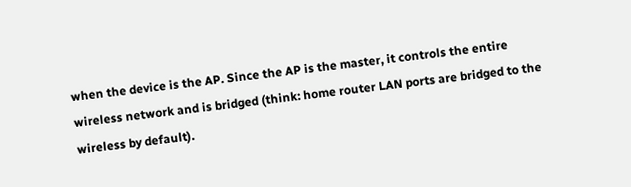when the device is the AP. Since the AP is the master, it controls the entire wireless network and is bridged (think: home router LAN ports are bridged to the wireless by default).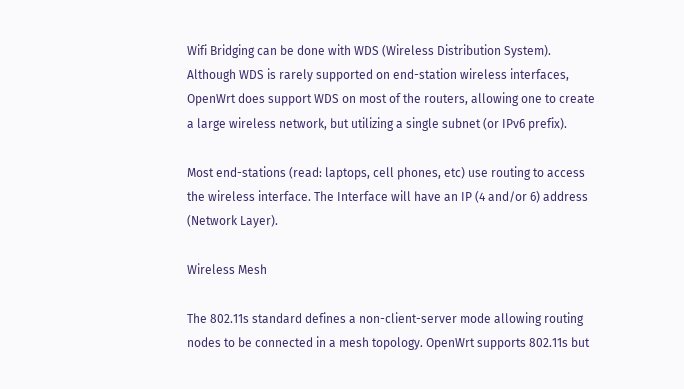Wifi Bridging can be done with WDS (Wireless Distribution System). Although WDS is rarely supported on end-station wireless interfaces, OpenWrt does support WDS on most of the routers, allowing one to create a large wireless network, but utilizing a single subnet (or IPv6 prefix).

Most end-stations (read: laptops, cell phones, etc) use routing to access the wireless interface. The Interface will have an IP (4 and/or 6) address (Network Layer).

Wireless Mesh

The 802.11s standard defines a non-client-server mode allowing routing nodes to be connected in a mesh topology. OpenWrt supports 802.11s but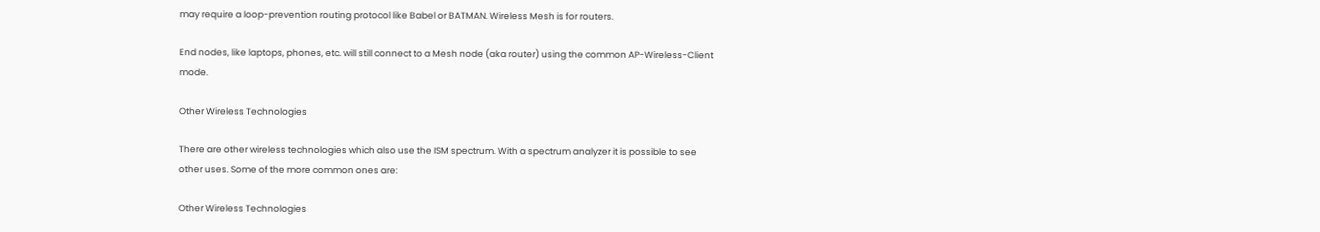may require a loop-prevention routing protocol like Babel or BATMAN. Wireless Mesh is for routers.

End nodes, like laptops, phones, etc. will still connect to a Mesh node (aka router) using the common AP-Wireless-Client mode.

Other Wireless Technologies

There are other wireless technologies which also use the ISM spectrum. With a spectrum analyzer it is possible to see other uses. Some of the more common ones are:

Other Wireless Technologies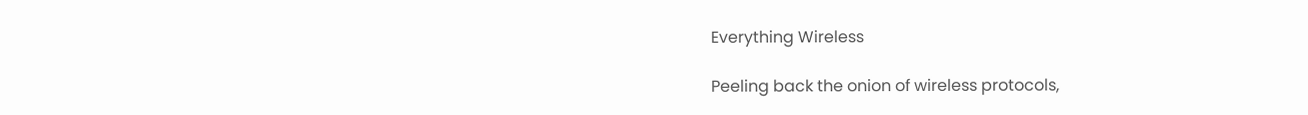Everything Wireless

Peeling back the onion of wireless protocols,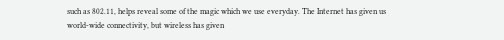such as 802.11, helps reveal some of the magic which we use everyday. The Internet has given us world-wide connectivity, but wireless has given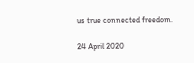us true connected freedom.

24 April 2020